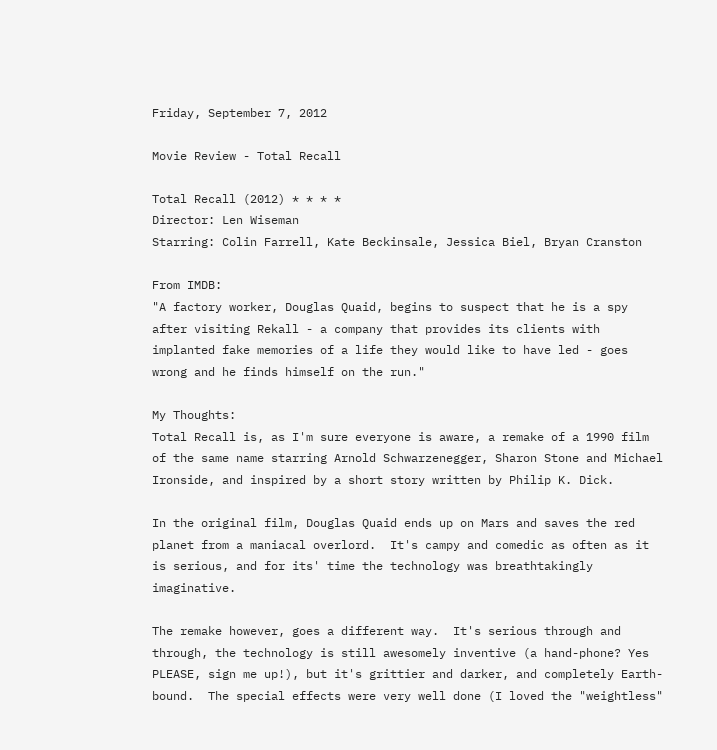Friday, September 7, 2012

Movie Review - Total Recall

Total Recall (2012) * * * *
Director: Len Wiseman
Starring: Colin Farrell, Kate Beckinsale, Jessica Biel, Bryan Cranston

From IMDB:
"A factory worker, Douglas Quaid, begins to suspect that he is a spy after visiting Rekall - a company that provides its clients with implanted fake memories of a life they would like to have led - goes wrong and he finds himself on the run."

My Thoughts:
Total Recall is, as I'm sure everyone is aware, a remake of a 1990 film of the same name starring Arnold Schwarzenegger, Sharon Stone and Michael Ironside, and inspired by a short story written by Philip K. Dick.

In the original film, Douglas Quaid ends up on Mars and saves the red planet from a maniacal overlord.  It's campy and comedic as often as it is serious, and for its' time the technology was breathtakingly imaginative.

The remake however, goes a different way.  It's serious through and through, the technology is still awesomely inventive (a hand-phone? Yes PLEASE, sign me up!), but it's grittier and darker, and completely Earth-bound.  The special effects were very well done (I loved the "weightless"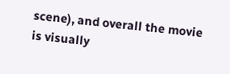scene), and overall the movie is visually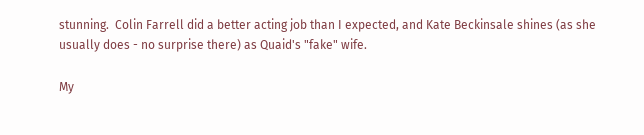stunning.  Colin Farrell did a better acting job than I expected, and Kate Beckinsale shines (as she usually does - no surprise there) as Quaid's "fake" wife.

My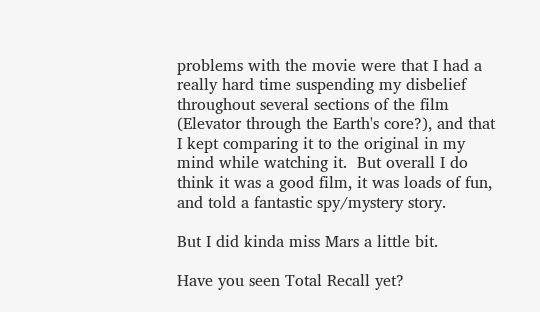problems with the movie were that I had a really hard time suspending my disbelief throughout several sections of the film (Elevator through the Earth's core?), and that I kept comparing it to the original in my mind while watching it.  But overall I do think it was a good film, it was loads of fun, and told a fantastic spy/mystery story.

But I did kinda miss Mars a little bit.

Have you seen Total Recall yet?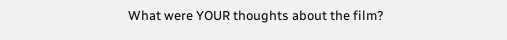What were YOUR thoughts about the film?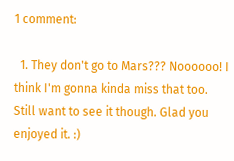1 comment:

  1. They don't go to Mars??? Noooooo! I think I'm gonna kinda miss that too. Still want to see it though. Glad you enjoyed it. :)